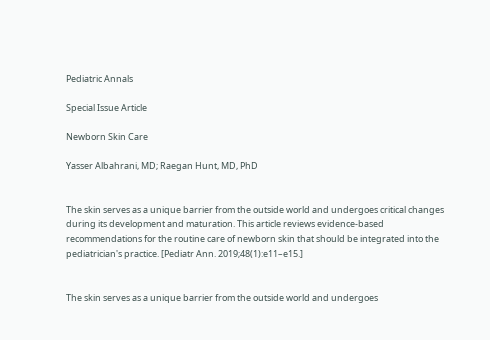Pediatric Annals

Special Issue Article

Newborn Skin Care

Yasser Albahrani, MD; Raegan Hunt, MD, PhD


The skin serves as a unique barrier from the outside world and undergoes critical changes during its development and maturation. This article reviews evidence-based recommendations for the routine care of newborn skin that should be integrated into the pediatrician's practice. [Pediatr Ann. 2019;48(1):e11–e15.]


The skin serves as a unique barrier from the outside world and undergoes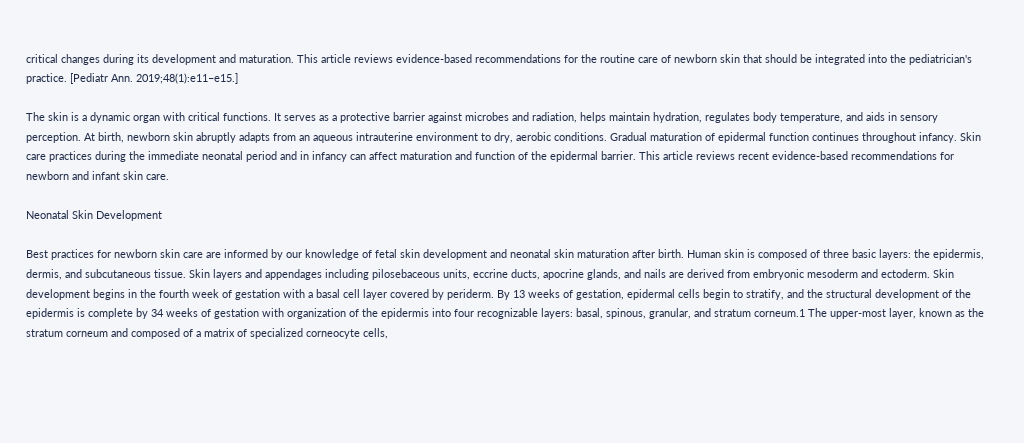critical changes during its development and maturation. This article reviews evidence-based recommendations for the routine care of newborn skin that should be integrated into the pediatrician's practice. [Pediatr Ann. 2019;48(1):e11–e15.]

The skin is a dynamic organ with critical functions. It serves as a protective barrier against microbes and radiation, helps maintain hydration, regulates body temperature, and aids in sensory perception. At birth, newborn skin abruptly adapts from an aqueous intrauterine environment to dry, aerobic conditions. Gradual maturation of epidermal function continues throughout infancy. Skin care practices during the immediate neonatal period and in infancy can affect maturation and function of the epidermal barrier. This article reviews recent evidence-based recommendations for newborn and infant skin care.

Neonatal Skin Development

Best practices for newborn skin care are informed by our knowledge of fetal skin development and neonatal skin maturation after birth. Human skin is composed of three basic layers: the epidermis, dermis, and subcutaneous tissue. Skin layers and appendages including pilosebaceous units, eccrine ducts, apocrine glands, and nails are derived from embryonic mesoderm and ectoderm. Skin development begins in the fourth week of gestation with a basal cell layer covered by periderm. By 13 weeks of gestation, epidermal cells begin to stratify, and the structural development of the epidermis is complete by 34 weeks of gestation with organization of the epidermis into four recognizable layers: basal, spinous, granular, and stratum corneum.1 The upper-most layer, known as the stratum corneum and composed of a matrix of specialized corneocyte cells,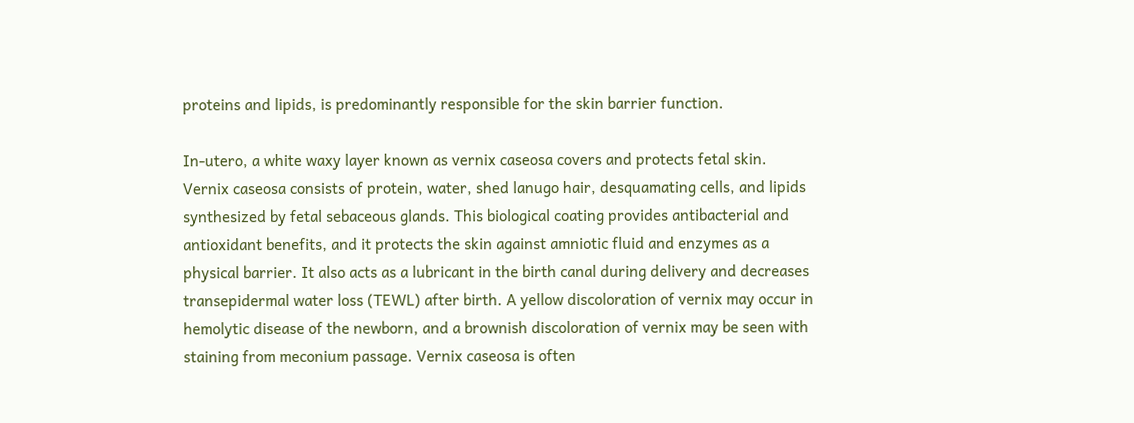proteins and lipids, is predominantly responsible for the skin barrier function.

In-utero, a white waxy layer known as vernix caseosa covers and protects fetal skin. Vernix caseosa consists of protein, water, shed lanugo hair, desquamating cells, and lipids synthesized by fetal sebaceous glands. This biological coating provides antibacterial and antioxidant benefits, and it protects the skin against amniotic fluid and enzymes as a physical barrier. It also acts as a lubricant in the birth canal during delivery and decreases transepidermal water loss (TEWL) after birth. A yellow discoloration of vernix may occur in hemolytic disease of the newborn, and a brownish discoloration of vernix may be seen with staining from meconium passage. Vernix caseosa is often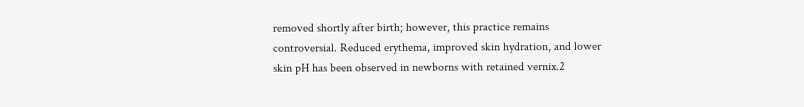removed shortly after birth; however, this practice remains controversial. Reduced erythema, improved skin hydration, and lower skin pH has been observed in newborns with retained vernix.2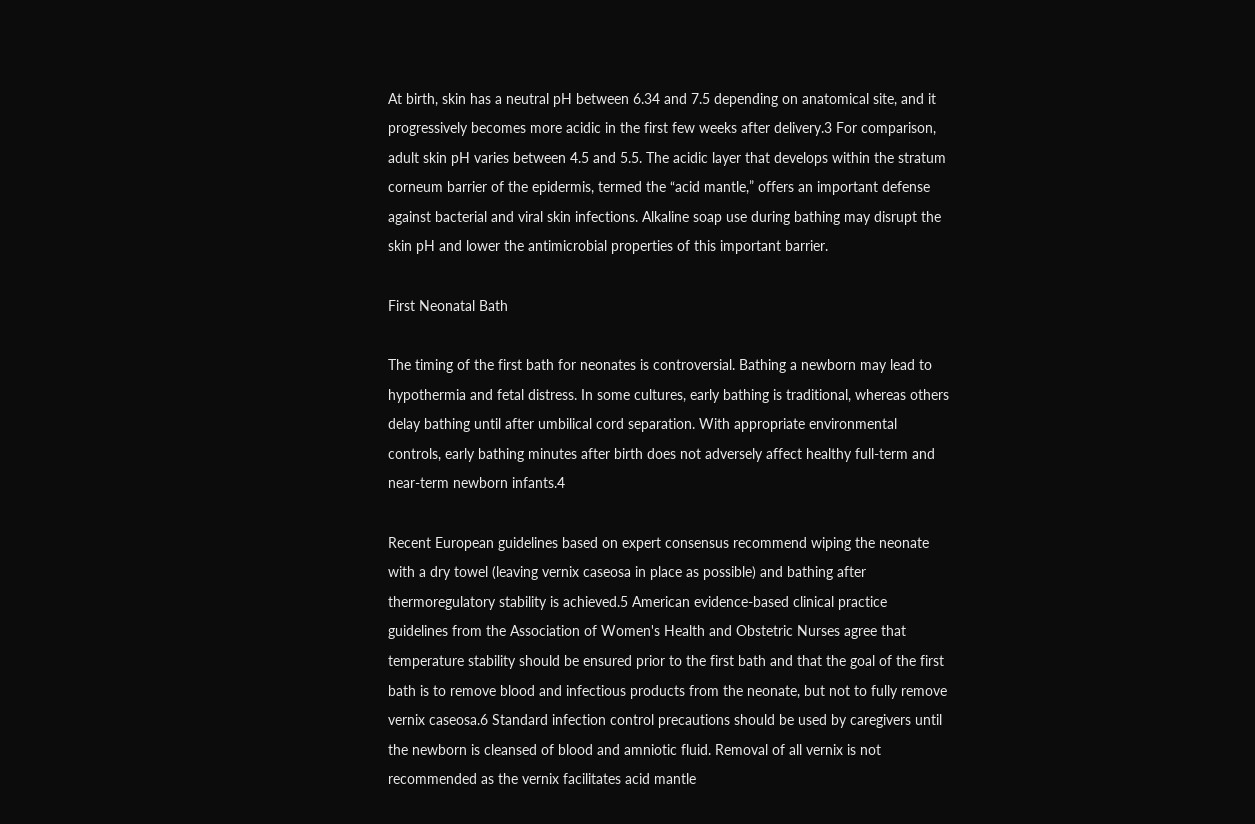At birth, skin has a neutral pH between 6.34 and 7.5 depending on anatomical site, and it progressively becomes more acidic in the first few weeks after delivery.3 For comparison, adult skin pH varies between 4.5 and 5.5. The acidic layer that develops within the stratum corneum barrier of the epidermis, termed the “acid mantle,” offers an important defense against bacterial and viral skin infections. Alkaline soap use during bathing may disrupt the skin pH and lower the antimicrobial properties of this important barrier.

First Neonatal Bath

The timing of the first bath for neonates is controversial. Bathing a newborn may lead to hypothermia and fetal distress. In some cultures, early bathing is traditional, whereas others delay bathing until after umbilical cord separation. With appropriate environmental controls, early bathing minutes after birth does not adversely affect healthy full-term and near-term newborn infants.4

Recent European guidelines based on expert consensus recommend wiping the neonate with a dry towel (leaving vernix caseosa in place as possible) and bathing after thermoregulatory stability is achieved.5 American evidence-based clinical practice guidelines from the Association of Women's Health and Obstetric Nurses agree that temperature stability should be ensured prior to the first bath and that the goal of the first bath is to remove blood and infectious products from the neonate, but not to fully remove vernix caseosa.6 Standard infection control precautions should be used by caregivers until the newborn is cleansed of blood and amniotic fluid. Removal of all vernix is not recommended as the vernix facilitates acid mantle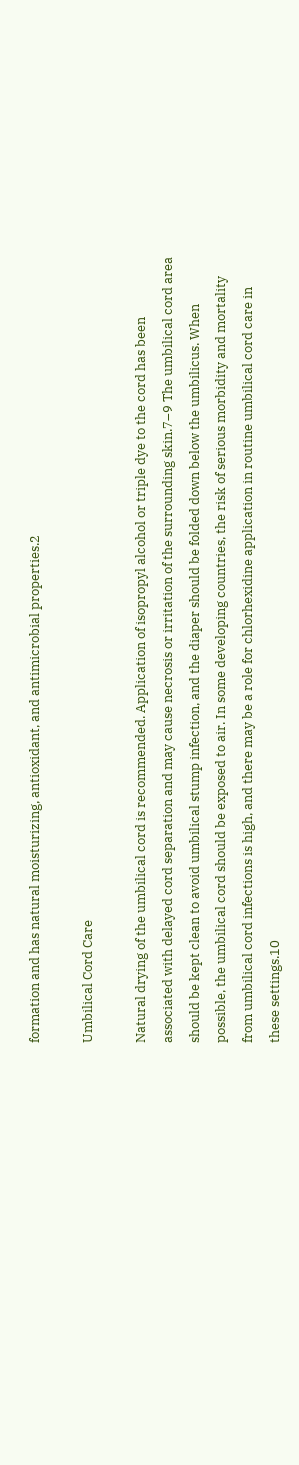formation and has natural moisturizing, antioxidant, and antimicrobial properties.2

Umbilical Cord Care

Natural drying of the umbilical cord is recommended. Application of isopropyl alcohol or triple dye to the cord has been associated with delayed cord separation and may cause necrosis or irritation of the surrounding skin.7–9 The umbilical cord area should be kept clean to avoid umbilical stump infection, and the diaper should be folded down below the umbilicus. When possible, the umbilical cord should be exposed to air. In some developing countries, the risk of serious morbidity and mortality from umbilical cord infections is high, and there may be a role for chlorhexidine application in routine umbilical cord care in these settings.10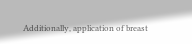Additionally, application of breast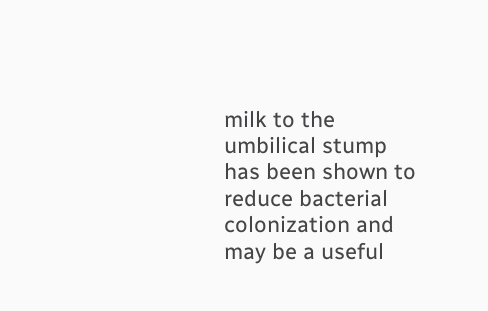milk to the umbilical stump has been shown to reduce bacterial colonization and may be a useful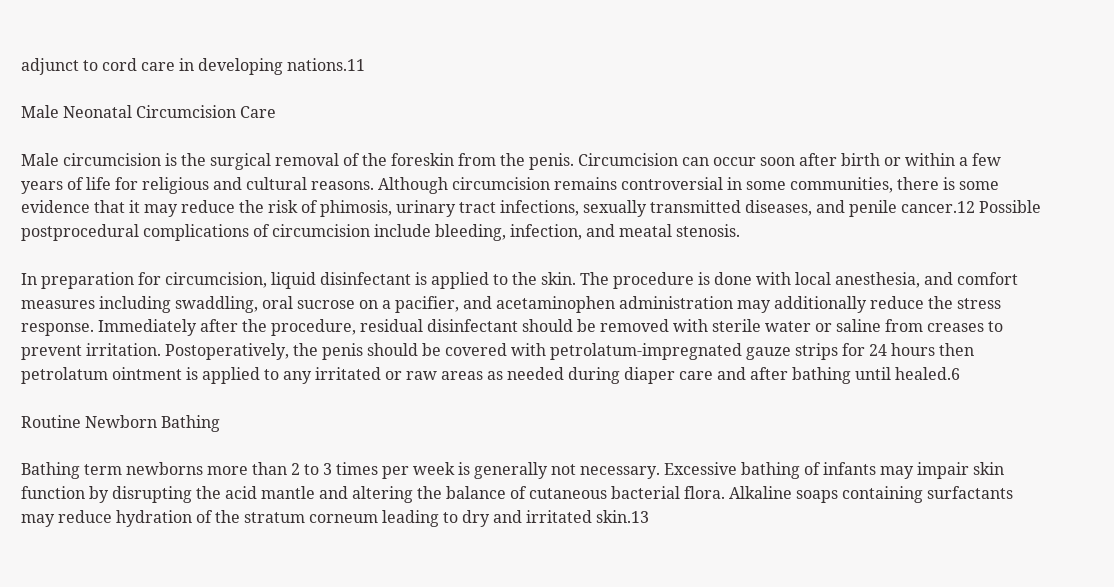adjunct to cord care in developing nations.11

Male Neonatal Circumcision Care

Male circumcision is the surgical removal of the foreskin from the penis. Circumcision can occur soon after birth or within a few years of life for religious and cultural reasons. Although circumcision remains controversial in some communities, there is some evidence that it may reduce the risk of phimosis, urinary tract infections, sexually transmitted diseases, and penile cancer.12 Possible postprocedural complications of circumcision include bleeding, infection, and meatal stenosis.

In preparation for circumcision, liquid disinfectant is applied to the skin. The procedure is done with local anesthesia, and comfort measures including swaddling, oral sucrose on a pacifier, and acetaminophen administration may additionally reduce the stress response. Immediately after the procedure, residual disinfectant should be removed with sterile water or saline from creases to prevent irritation. Postoperatively, the penis should be covered with petrolatum-impregnated gauze strips for 24 hours then petrolatum ointment is applied to any irritated or raw areas as needed during diaper care and after bathing until healed.6

Routine Newborn Bathing

Bathing term newborns more than 2 to 3 times per week is generally not necessary. Excessive bathing of infants may impair skin function by disrupting the acid mantle and altering the balance of cutaneous bacterial flora. Alkaline soaps containing surfactants may reduce hydration of the stratum corneum leading to dry and irritated skin.13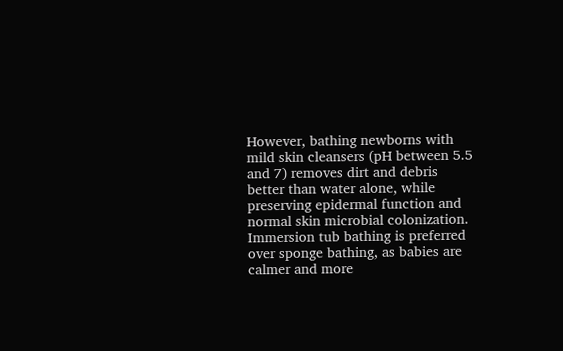However, bathing newborns with mild skin cleansers (pH between 5.5 and 7) removes dirt and debris better than water alone, while preserving epidermal function and normal skin microbial colonization. Immersion tub bathing is preferred over sponge bathing, as babies are calmer and more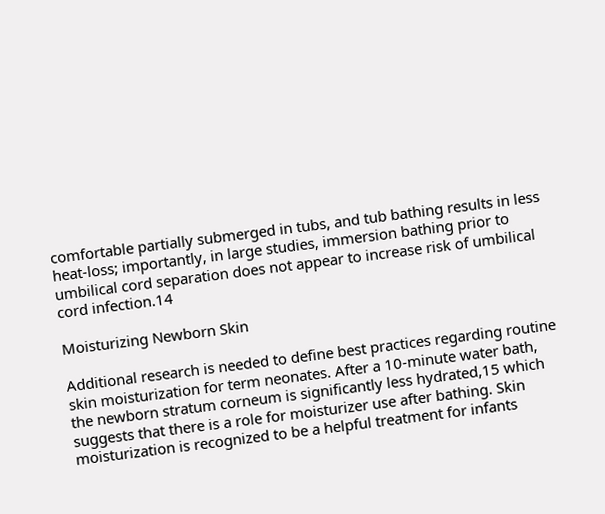comfortable partially submerged in tubs, and tub bathing results in less heat-loss; importantly, in large studies, immersion bathing prior to umbilical cord separation does not appear to increase risk of umbilical cord infection.14

Moisturizing Newborn Skin

Additional research is needed to define best practices regarding routine skin moisturization for term neonates. After a 10-minute water bath, the newborn stratum corneum is significantly less hydrated,15 which suggests that there is a role for moisturizer use after bathing. Skin moisturization is recognized to be a helpful treatment for infants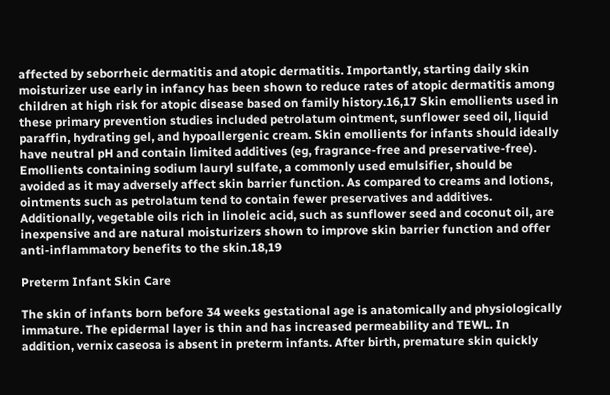affected by seborrheic dermatitis and atopic dermatitis. Importantly, starting daily skin moisturizer use early in infancy has been shown to reduce rates of atopic dermatitis among children at high risk for atopic disease based on family history.16,17 Skin emollients used in these primary prevention studies included petrolatum ointment, sunflower seed oil, liquid paraffin, hydrating gel, and hypoallergenic cream. Skin emollients for infants should ideally have neutral pH and contain limited additives (eg, fragrance-free and preservative-free). Emollients containing sodium lauryl sulfate, a commonly used emulsifier, should be avoided as it may adversely affect skin barrier function. As compared to creams and lotions, ointments such as petrolatum tend to contain fewer preservatives and additives. Additionally, vegetable oils rich in linoleic acid, such as sunflower seed and coconut oil, are inexpensive and are natural moisturizers shown to improve skin barrier function and offer anti-inflammatory benefits to the skin.18,19

Preterm Infant Skin Care

The skin of infants born before 34 weeks gestational age is anatomically and physiologically immature. The epidermal layer is thin and has increased permeability and TEWL. In addition, vernix caseosa is absent in preterm infants. After birth, premature skin quickly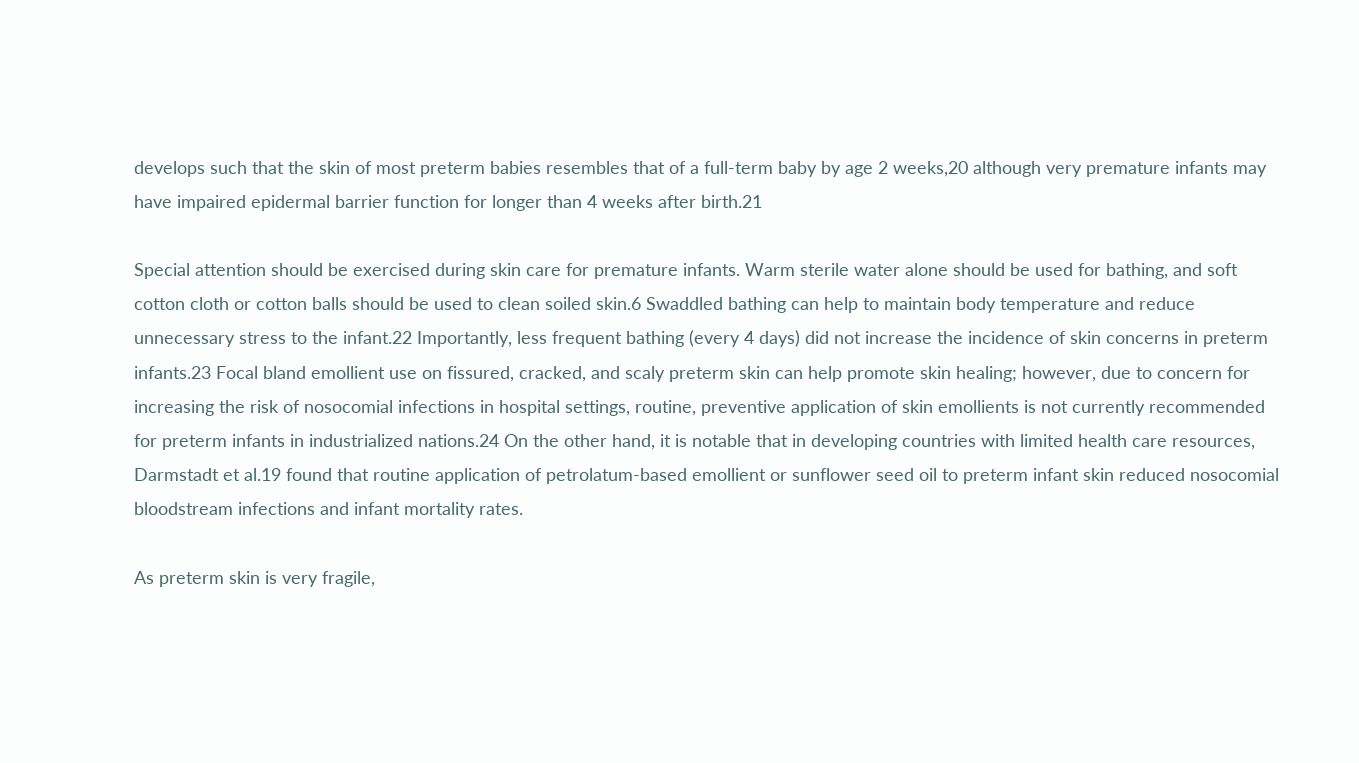develops such that the skin of most preterm babies resembles that of a full-term baby by age 2 weeks,20 although very premature infants may have impaired epidermal barrier function for longer than 4 weeks after birth.21

Special attention should be exercised during skin care for premature infants. Warm sterile water alone should be used for bathing, and soft cotton cloth or cotton balls should be used to clean soiled skin.6 Swaddled bathing can help to maintain body temperature and reduce unnecessary stress to the infant.22 Importantly, less frequent bathing (every 4 days) did not increase the incidence of skin concerns in preterm infants.23 Focal bland emollient use on fissured, cracked, and scaly preterm skin can help promote skin healing; however, due to concern for increasing the risk of nosocomial infections in hospital settings, routine, preventive application of skin emollients is not currently recommended for preterm infants in industrialized nations.24 On the other hand, it is notable that in developing countries with limited health care resources, Darmstadt et al.19 found that routine application of petrolatum-based emollient or sunflower seed oil to preterm infant skin reduced nosocomial bloodstream infections and infant mortality rates.

As preterm skin is very fragile,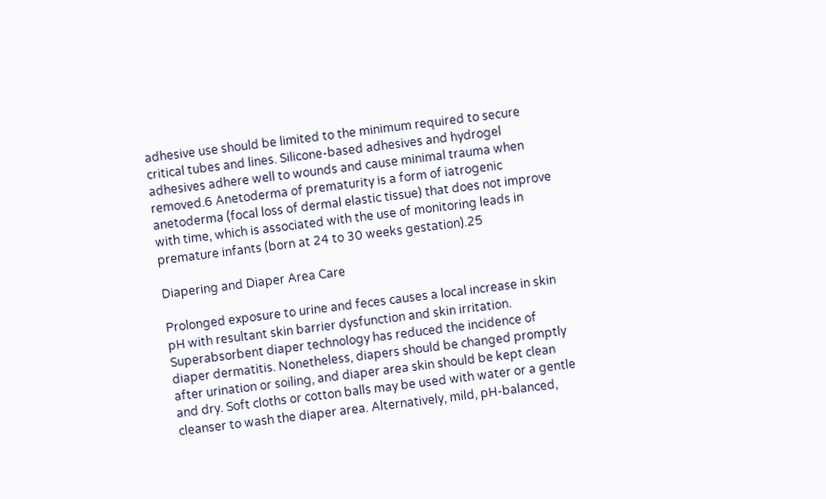adhesive use should be limited to the minimum required to secure critical tubes and lines. Silicone-based adhesives and hydrogel adhesives adhere well to wounds and cause minimal trauma when removed.6 Anetoderma of prematurity is a form of iatrogenic anetoderma (focal loss of dermal elastic tissue) that does not improve with time, which is associated with the use of monitoring leads in premature infants (born at 24 to 30 weeks gestation).25

Diapering and Diaper Area Care

Prolonged exposure to urine and feces causes a local increase in skin pH with resultant skin barrier dysfunction and skin irritation. Superabsorbent diaper technology has reduced the incidence of diaper dermatitis. Nonetheless, diapers should be changed promptly after urination or soiling, and diaper area skin should be kept clean and dry. Soft cloths or cotton balls may be used with water or a gentle cleanser to wash the diaper area. Alternatively, mild, pH-balanced,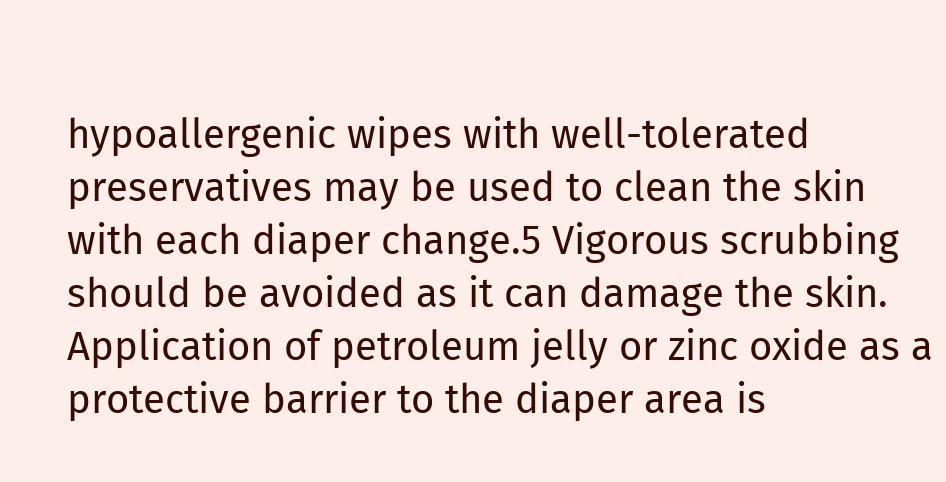hypoallergenic wipes with well-tolerated preservatives may be used to clean the skin with each diaper change.5 Vigorous scrubbing should be avoided as it can damage the skin. Application of petroleum jelly or zinc oxide as a protective barrier to the diaper area is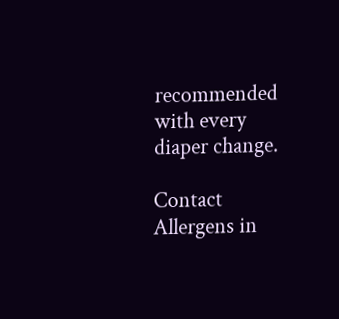recommended with every diaper change.

Contact Allergens in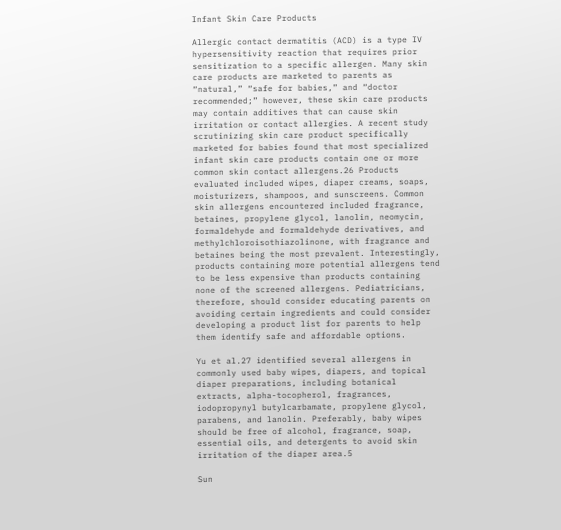Infant Skin Care Products

Allergic contact dermatitis (ACD) is a type IV hypersensitivity reaction that requires prior sensitization to a specific allergen. Many skin care products are marketed to parents as “natural,” “safe for babies,” and “doctor recommended;” however, these skin care products may contain additives that can cause skin irritation or contact allergies. A recent study scrutinizing skin care product specifically marketed for babies found that most specialized infant skin care products contain one or more common skin contact allergens.26 Products evaluated included wipes, diaper creams, soaps, moisturizers, shampoos, and sunscreens. Common skin allergens encountered included fragrance, betaines, propylene glycol, lanolin, neomycin, formaldehyde and formaldehyde derivatives, and methylchloroisothiazolinone, with fragrance and betaines being the most prevalent. Interestingly, products containing more potential allergens tend to be less expensive than products containing none of the screened allergens. Pediatricians, therefore, should consider educating parents on avoiding certain ingredients and could consider developing a product list for parents to help them identify safe and affordable options.

Yu et al.27 identified several allergens in commonly used baby wipes, diapers, and topical diaper preparations, including botanical extracts, alpha-tocopherol, fragrances, iodopropynyl butylcarbamate, propylene glycol, parabens, and lanolin. Preferably, baby wipes should be free of alcohol, fragrance, soap, essential oils, and detergents to avoid skin irritation of the diaper area.5

Sun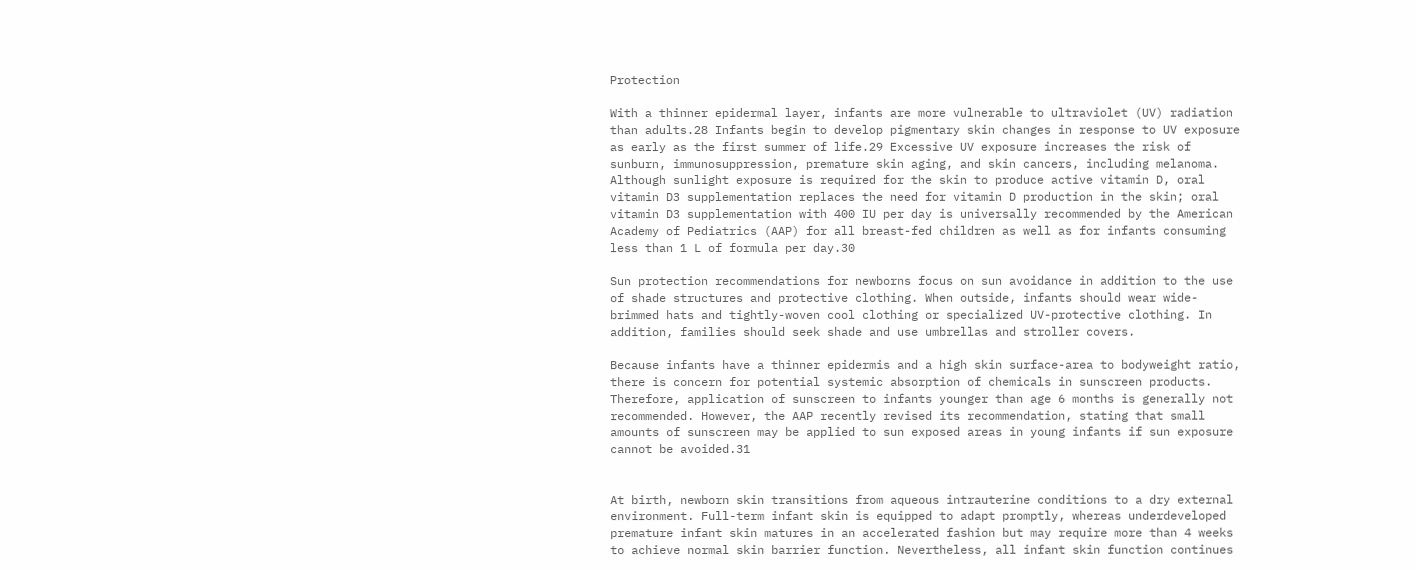Protection

With a thinner epidermal layer, infants are more vulnerable to ultraviolet (UV) radiation than adults.28 Infants begin to develop pigmentary skin changes in response to UV exposure as early as the first summer of life.29 Excessive UV exposure increases the risk of sunburn, immunosuppression, premature skin aging, and skin cancers, including melanoma. Although sunlight exposure is required for the skin to produce active vitamin D, oral vitamin D3 supplementation replaces the need for vitamin D production in the skin; oral vitamin D3 supplementation with 400 IU per day is universally recommended by the American Academy of Pediatrics (AAP) for all breast-fed children as well as for infants consuming less than 1 L of formula per day.30

Sun protection recommendations for newborns focus on sun avoidance in addition to the use of shade structures and protective clothing. When outside, infants should wear wide-brimmed hats and tightly-woven cool clothing or specialized UV-protective clothing. In addition, families should seek shade and use umbrellas and stroller covers.

Because infants have a thinner epidermis and a high skin surface-area to bodyweight ratio, there is concern for potential systemic absorption of chemicals in sunscreen products. Therefore, application of sunscreen to infants younger than age 6 months is generally not recommended. However, the AAP recently revised its recommendation, stating that small amounts of sunscreen may be applied to sun exposed areas in young infants if sun exposure cannot be avoided.31


At birth, newborn skin transitions from aqueous intrauterine conditions to a dry external environment. Full-term infant skin is equipped to adapt promptly, whereas underdeveloped premature infant skin matures in an accelerated fashion but may require more than 4 weeks to achieve normal skin barrier function. Nevertheless, all infant skin function continues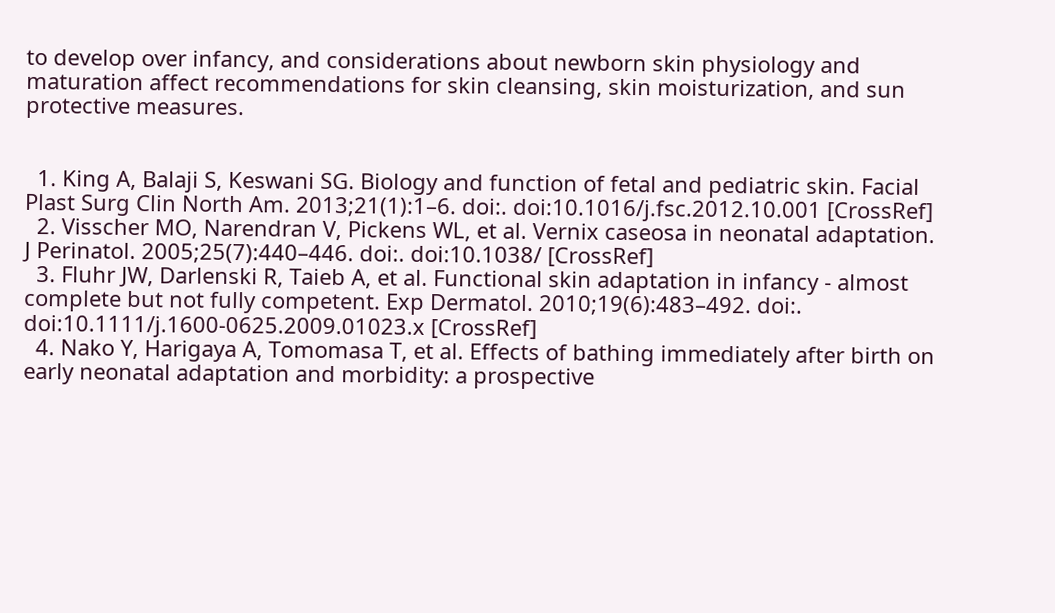to develop over infancy, and considerations about newborn skin physiology and maturation affect recommendations for skin cleansing, skin moisturization, and sun protective measures.


  1. King A, Balaji S, Keswani SG. Biology and function of fetal and pediatric skin. Facial Plast Surg Clin North Am. 2013;21(1):1–6. doi:. doi:10.1016/j.fsc.2012.10.001 [CrossRef]
  2. Visscher MO, Narendran V, Pickens WL, et al. Vernix caseosa in neonatal adaptation. J Perinatol. 2005;25(7):440–446. doi:. doi:10.1038/ [CrossRef]
  3. Fluhr JW, Darlenski R, Taieb A, et al. Functional skin adaptation in infancy - almost complete but not fully competent. Exp Dermatol. 2010;19(6):483–492. doi:. doi:10.1111/j.1600-0625.2009.01023.x [CrossRef]
  4. Nako Y, Harigaya A, Tomomasa T, et al. Effects of bathing immediately after birth on early neonatal adaptation and morbidity: a prospective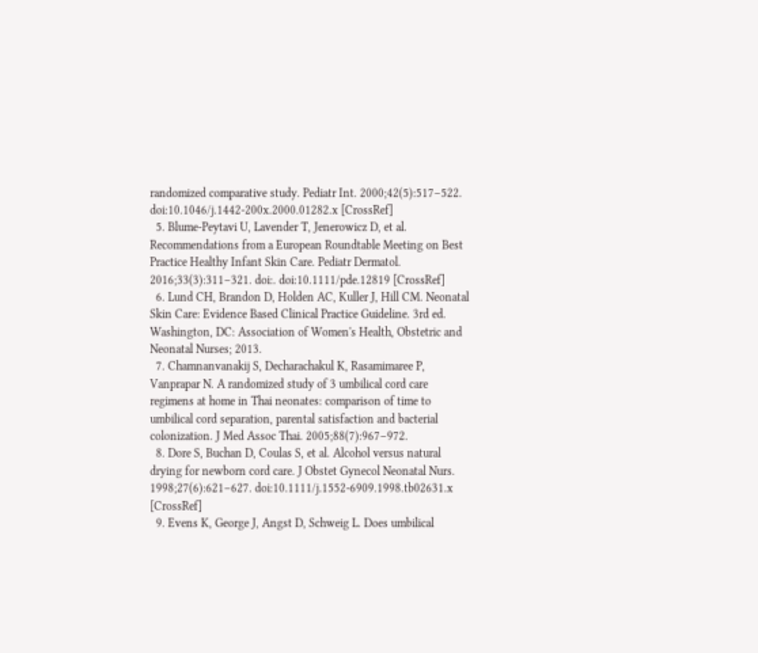randomized comparative study. Pediatr Int. 2000;42(5):517–522. doi:10.1046/j.1442-200x.2000.01282.x [CrossRef]
  5. Blume-Peytavi U, Lavender T, Jenerowicz D, et al. Recommendations from a European Roundtable Meeting on Best Practice Healthy Infant Skin Care. Pediatr Dermatol. 2016;33(3):311–321. doi:. doi:10.1111/pde.12819 [CrossRef]
  6. Lund CH, Brandon D, Holden AC, Kuller J, Hill CM. Neonatal Skin Care: Evidence Based Clinical Practice Guideline. 3rd ed. Washington, DC: Association of Women's Health, Obstetric and Neonatal Nurses; 2013.
  7. Chamnanvanakij S, Decharachakul K, Rasamimaree P, Vanprapar N. A randomized study of 3 umbilical cord care regimens at home in Thai neonates: comparison of time to umbilical cord separation, parental satisfaction and bacterial colonization. J Med Assoc Thai. 2005;88(7):967–972.
  8. Dore S, Buchan D, Coulas S, et al. Alcohol versus natural drying for newborn cord care. J Obstet Gynecol Neonatal Nurs. 1998;27(6):621–627. doi:10.1111/j.1552-6909.1998.tb02631.x [CrossRef]
  9. Evens K, George J, Angst D, Schweig L. Does umbilical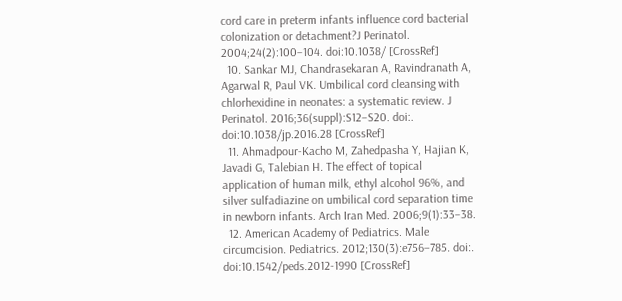cord care in preterm infants influence cord bacterial colonization or detachment?J Perinatol. 2004;24(2):100–104. doi:10.1038/ [CrossRef]
  10. Sankar MJ, Chandrasekaran A, Ravindranath A, Agarwal R, Paul VK. Umbilical cord cleansing with chlorhexidine in neonates: a systematic review. J Perinatol. 2016;36(suppl):S12–S20. doi:. doi:10.1038/jp.2016.28 [CrossRef]
  11. Ahmadpour-Kacho M, Zahedpasha Y, Hajian K, Javadi G, Talebian H. The effect of topical application of human milk, ethyl alcohol 96%, and silver sulfadiazine on umbilical cord separation time in newborn infants. Arch Iran Med. 2006;9(1):33–38.
  12. American Academy of Pediatrics. Male circumcision. Pediatrics. 2012;130(3):e756–785. doi:. doi:10.1542/peds.2012-1990 [CrossRef]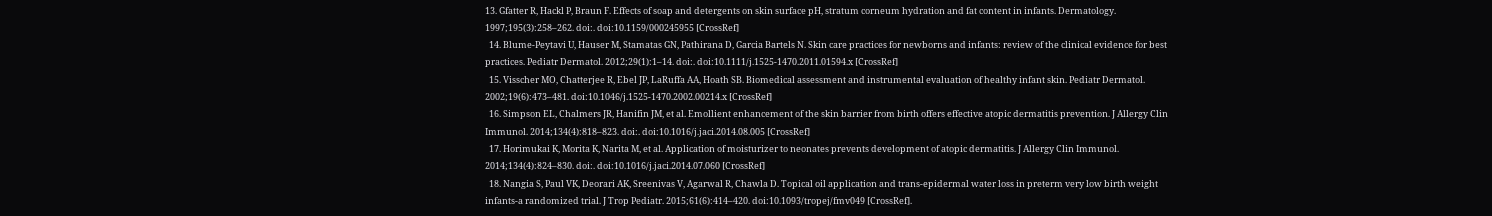13. Gfatter R, Hackl P, Braun F. Effects of soap and detergents on skin surface pH, stratum corneum hydration and fat content in infants. Dermatology. 1997;195(3):258–262. doi:. doi:10.1159/000245955 [CrossRef]
  14. Blume-Peytavi U, Hauser M, Stamatas GN, Pathirana D, Garcia Bartels N. Skin care practices for newborns and infants: review of the clinical evidence for best practices. Pediatr Dermatol. 2012;29(1):1–14. doi:. doi:10.1111/j.1525-1470.2011.01594.x [CrossRef]
  15. Visscher MO, Chatterjee R, Ebel JP, LaRuffa AA, Hoath SB. Biomedical assessment and instrumental evaluation of healthy infant skin. Pediatr Dermatol. 2002;19(6):473–481. doi:10.1046/j.1525-1470.2002.00214.x [CrossRef]
  16. Simpson EL, Chalmers JR, Hanifin JM, et al. Emollient enhancement of the skin barrier from birth offers effective atopic dermatitis prevention. J Allergy Clin Immunol. 2014;134(4):818–823. doi:. doi:10.1016/j.jaci.2014.08.005 [CrossRef]
  17. Horimukai K, Morita K, Narita M, et al. Application of moisturizer to neonates prevents development of atopic dermatitis. J Allergy Clin Immunol. 2014;134(4):824–830. doi:. doi:10.1016/j.jaci.2014.07.060 [CrossRef]
  18. Nangia S, Paul VK, Deorari AK, Sreenivas V, Agarwal R, Chawla D. Topical oil application and trans-epidermal water loss in preterm very low birth weight infants-a randomized trial. J Trop Pediatr. 2015;61(6):414–420. doi:10.1093/tropej/fmv049 [CrossRef].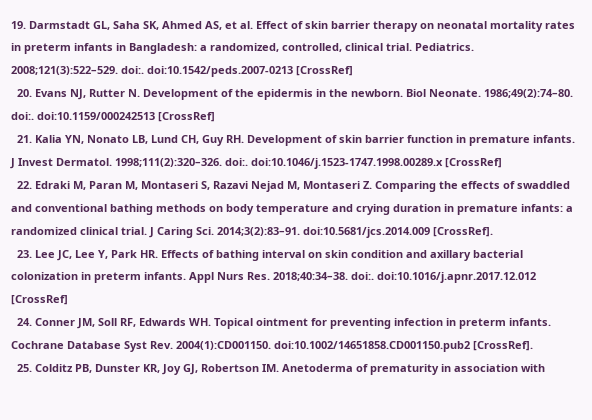19. Darmstadt GL, Saha SK, Ahmed AS, et al. Effect of skin barrier therapy on neonatal mortality rates in preterm infants in Bangladesh: a randomized, controlled, clinical trial. Pediatrics. 2008;121(3):522–529. doi:. doi:10.1542/peds.2007-0213 [CrossRef]
  20. Evans NJ, Rutter N. Development of the epidermis in the newborn. Biol Neonate. 1986;49(2):74–80. doi:. doi:10.1159/000242513 [CrossRef]
  21. Kalia YN, Nonato LB, Lund CH, Guy RH. Development of skin barrier function in premature infants. J Invest Dermatol. 1998;111(2):320–326. doi:. doi:10.1046/j.1523-1747.1998.00289.x [CrossRef]
  22. Edraki M, Paran M, Montaseri S, Razavi Nejad M, Montaseri Z. Comparing the effects of swaddled and conventional bathing methods on body temperature and crying duration in premature infants: a randomized clinical trial. J Caring Sci. 2014;3(2):83–91. doi:10.5681/jcs.2014.009 [CrossRef].
  23. Lee JC, Lee Y, Park HR. Effects of bathing interval on skin condition and axillary bacterial colonization in preterm infants. Appl Nurs Res. 2018;40:34–38. doi:. doi:10.1016/j.apnr.2017.12.012 [CrossRef]
  24. Conner JM, Soll RF, Edwards WH. Topical ointment for preventing infection in preterm infants. Cochrane Database Syst Rev. 2004(1):CD001150. doi:10.1002/14651858.CD001150.pub2 [CrossRef].
  25. Colditz PB, Dunster KR, Joy GJ, Robertson IM. Anetoderma of prematurity in association with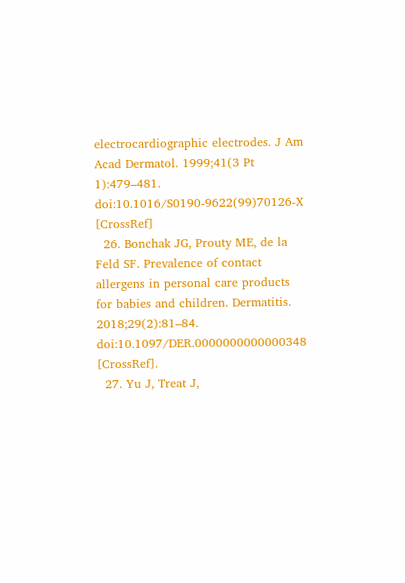electrocardiographic electrodes. J Am Acad Dermatol. 1999;41(3 Pt 1):479–481. doi:10.1016/S0190-9622(99)70126-X [CrossRef]
  26. Bonchak JG, Prouty ME, de la Feld SF. Prevalence of contact allergens in personal care products for babies and children. Dermatitis. 2018;29(2):81–84. doi:10.1097/DER.0000000000000348 [CrossRef].
  27. Yu J, Treat J,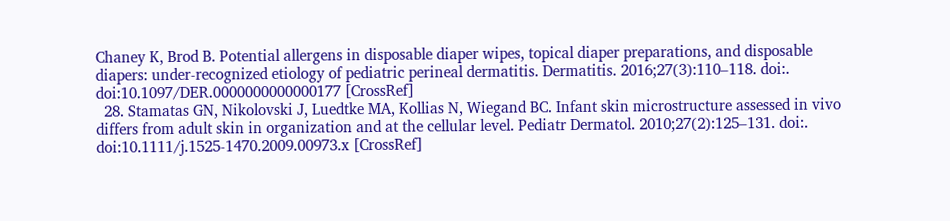Chaney K, Brod B. Potential allergens in disposable diaper wipes, topical diaper preparations, and disposable diapers: under-recognized etiology of pediatric perineal dermatitis. Dermatitis. 2016;27(3):110–118. doi:. doi:10.1097/DER.0000000000000177 [CrossRef]
  28. Stamatas GN, Nikolovski J, Luedtke MA, Kollias N, Wiegand BC. Infant skin microstructure assessed in vivo differs from adult skin in organization and at the cellular level. Pediatr Dermatol. 2010;27(2):125–131. doi:. doi:10.1111/j.1525-1470.2009.00973.x [CrossRef]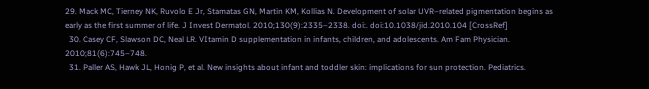29. Mack MC, Tierney NK, Ruvolo E Jr, Stamatas GN, Martin KM, Kollias N. Development of solar UVR–related pigmentation begins as early as the first summer of life. J Invest Dermatol. 2010;130(9):2335–2338. doi:. doi:10.1038/jid.2010.104 [CrossRef]
  30. Casey CF, Slawson DC, Neal LR. VItamin D supplementation in infants, children, and adolescents. Am Fam Physician. 2010;81(6):745–748.
  31. Paller AS, Hawk JL, Honig P, et al. New insights about infant and toddler skin: implications for sun protection. Pediatrics.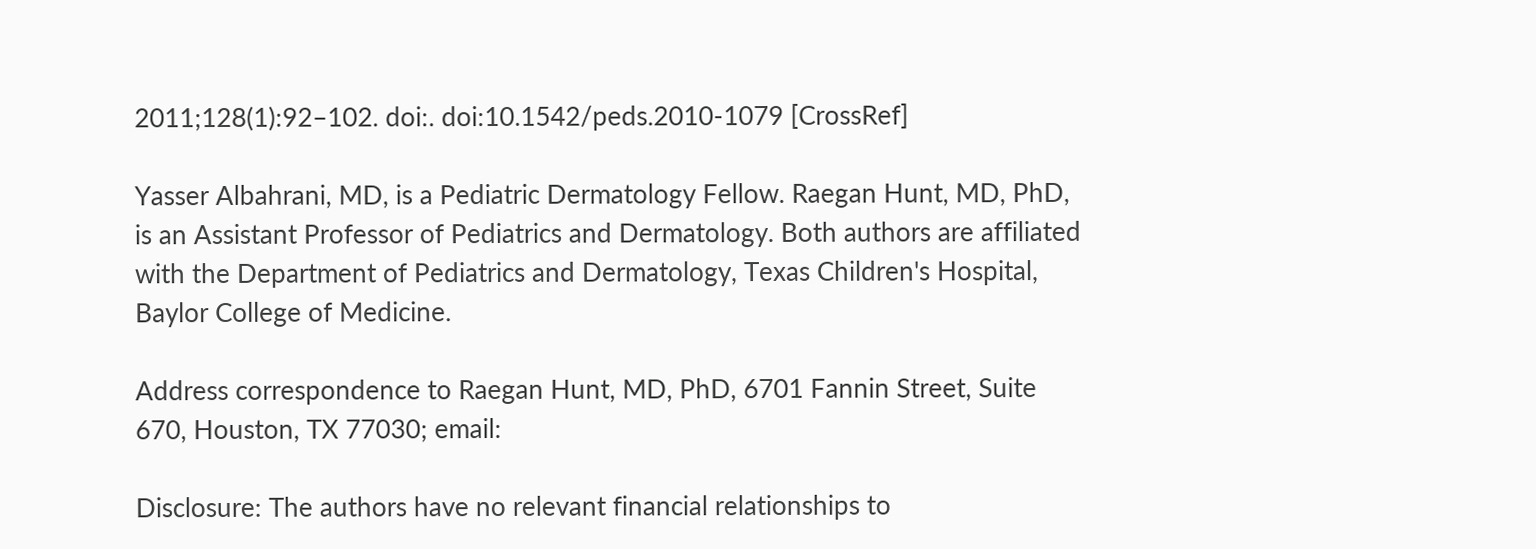2011;128(1):92–102. doi:. doi:10.1542/peds.2010-1079 [CrossRef]

Yasser Albahrani, MD, is a Pediatric Dermatology Fellow. Raegan Hunt, MD, PhD, is an Assistant Professor of Pediatrics and Dermatology. Both authors are affiliated with the Department of Pediatrics and Dermatology, Texas Children's Hospital, Baylor College of Medicine.

Address correspondence to Raegan Hunt, MD, PhD, 6701 Fannin Street, Suite 670, Houston, TX 77030; email:

Disclosure: The authors have no relevant financial relationships to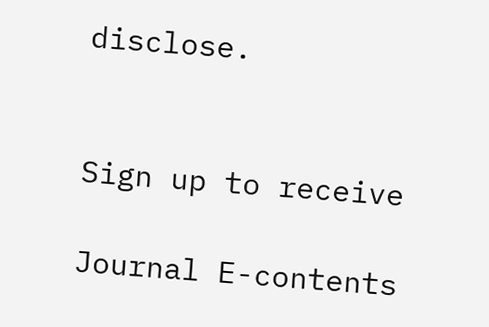disclose.


Sign up to receive

Journal E-contents